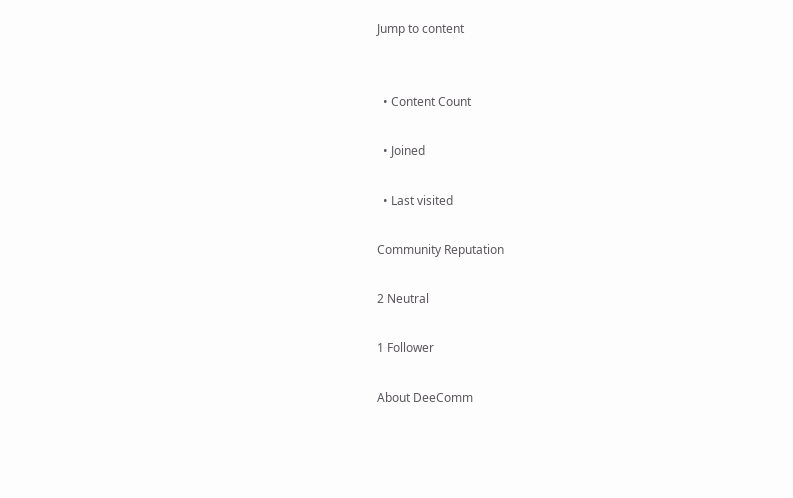Jump to content


  • Content Count

  • Joined

  • Last visited

Community Reputation

2 Neutral

1 Follower

About DeeComm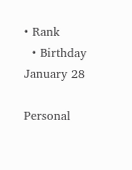• Rank
  • Birthday January 28

Personal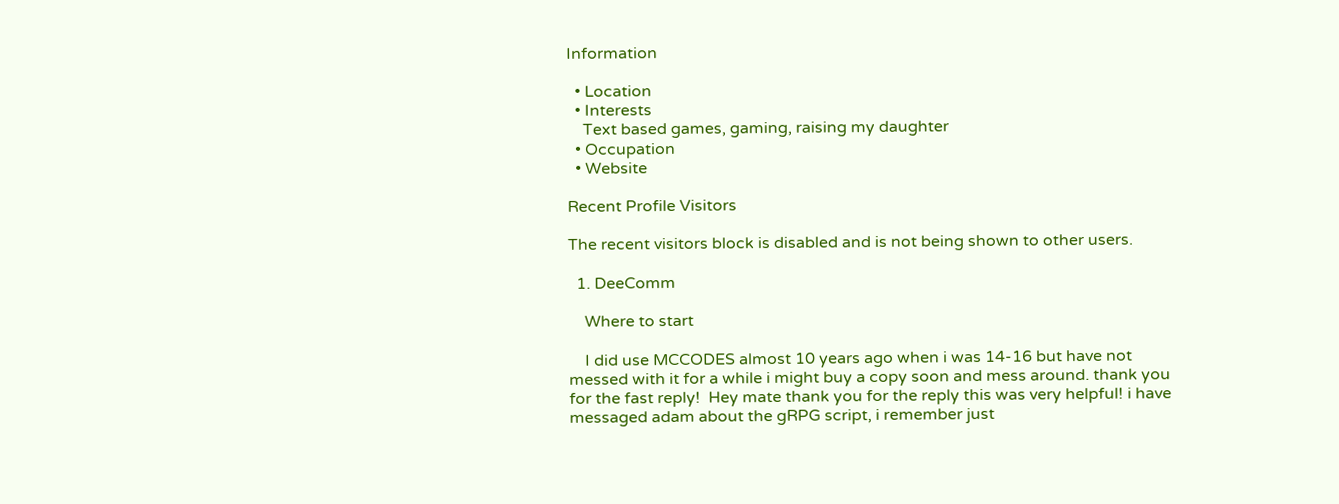Information

  • Location
  • Interests
    Text based games, gaming, raising my daughter
  • Occupation
  • Website

Recent Profile Visitors

The recent visitors block is disabled and is not being shown to other users.

  1. DeeComm

    Where to start

    I did use MCCODES almost 10 years ago when i was 14-16 but have not messed with it for a while i might buy a copy soon and mess around. thank you for the fast reply!  Hey mate thank you for the reply this was very helpful! i have messaged adam about the gRPG script, i remember just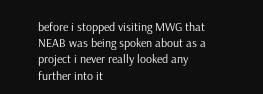before i stopped visiting MWG that NEAB was being spoken about as a project i never really looked any further into it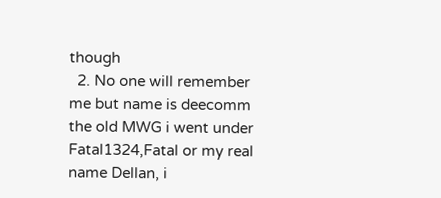though
  2. No one will remember me but name is deecomm the old MWG i went under Fatal1324,Fatal or my real name Dellan, i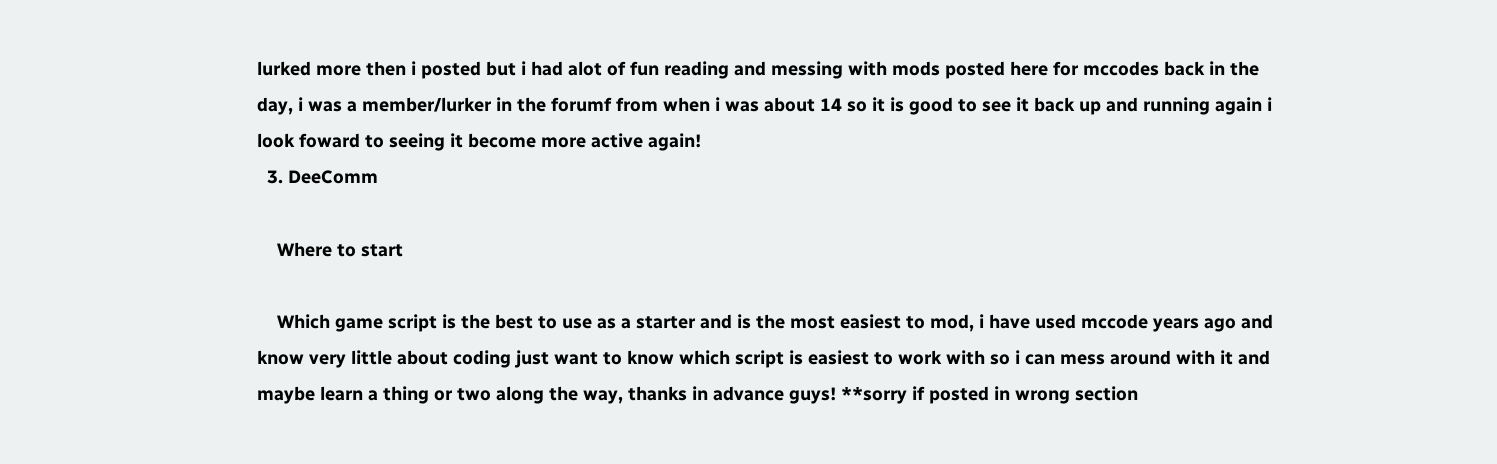lurked more then i posted but i had alot of fun reading and messing with mods posted here for mccodes back in the day, i was a member/lurker in the forumf from when i was about 14 so it is good to see it back up and running again i look foward to seeing it become more active again!
  3. DeeComm

    Where to start

    Which game script is the best to use as a starter and is the most easiest to mod, i have used mccode years ago and know very little about coding just want to know which script is easiest to work with so i can mess around with it and maybe learn a thing or two along the way, thanks in advance guys! **sorry if posted in wrong section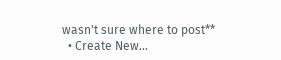wasn't sure where to post**
  • Create New...